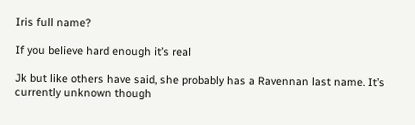Iris full name?

If you believe hard enough it’s real

Jk but like others have said, she probably has a Ravennan last name. It’s currently unknown though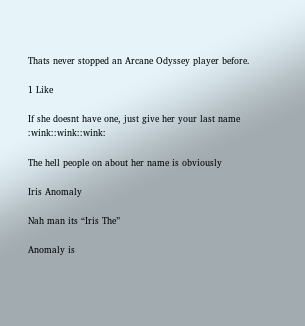Thats never stopped an Arcane Odyssey player before.

1 Like

If she doesnt have one, just give her your last name :wink::wink::wink:

The hell people on about her name is obviously

Iris Anomaly

Nah man its “Iris The”

Anomaly is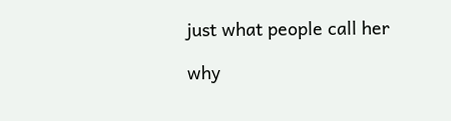just what people call her

why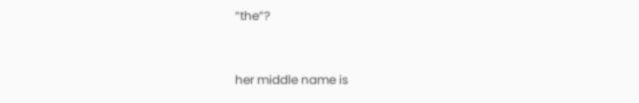“the”?


her middle name is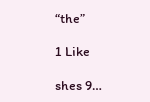“the”

1 Like

shes 9…